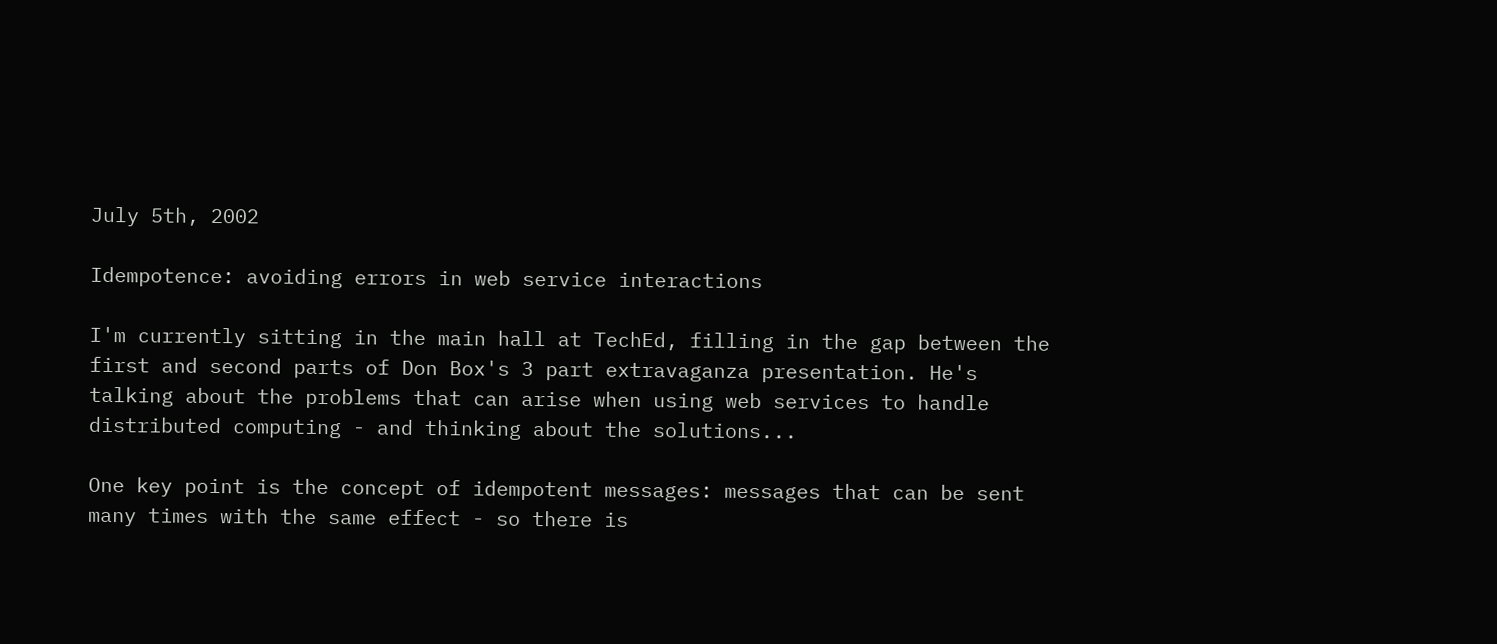July 5th, 2002

Idempotence: avoiding errors in web service interactions

I'm currently sitting in the main hall at TechEd, filling in the gap between the first and second parts of Don Box's 3 part extravaganza presentation. He's talking about the problems that can arise when using web services to handle distributed computing - and thinking about the solutions...

One key point is the concept of idempotent messages: messages that can be sent many times with the same effect - so there is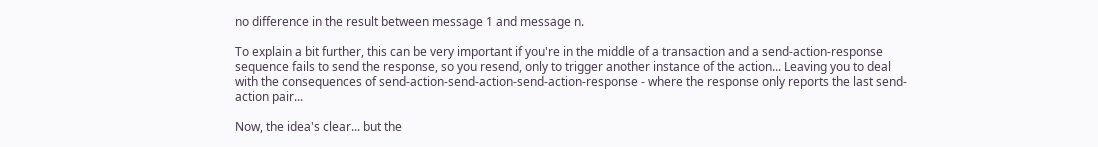no difference in the result between message 1 and message n.

To explain a bit further, this can be very important if you're in the middle of a transaction and a send-action-response sequence fails to send the response, so you resend, only to trigger another instance of the action... Leaving you to deal with the consequences of send-action-send-action-send-action-response - where the response only reports the last send-action pair...

Now, the idea's clear... but the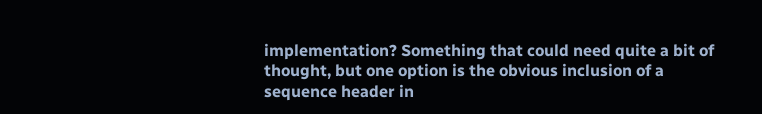implementation? Something that could need quite a bit of thought, but one option is the obvious inclusion of a sequence header in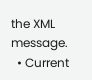the XML message.
  • Current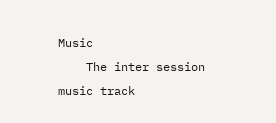Music
    The inter session music track